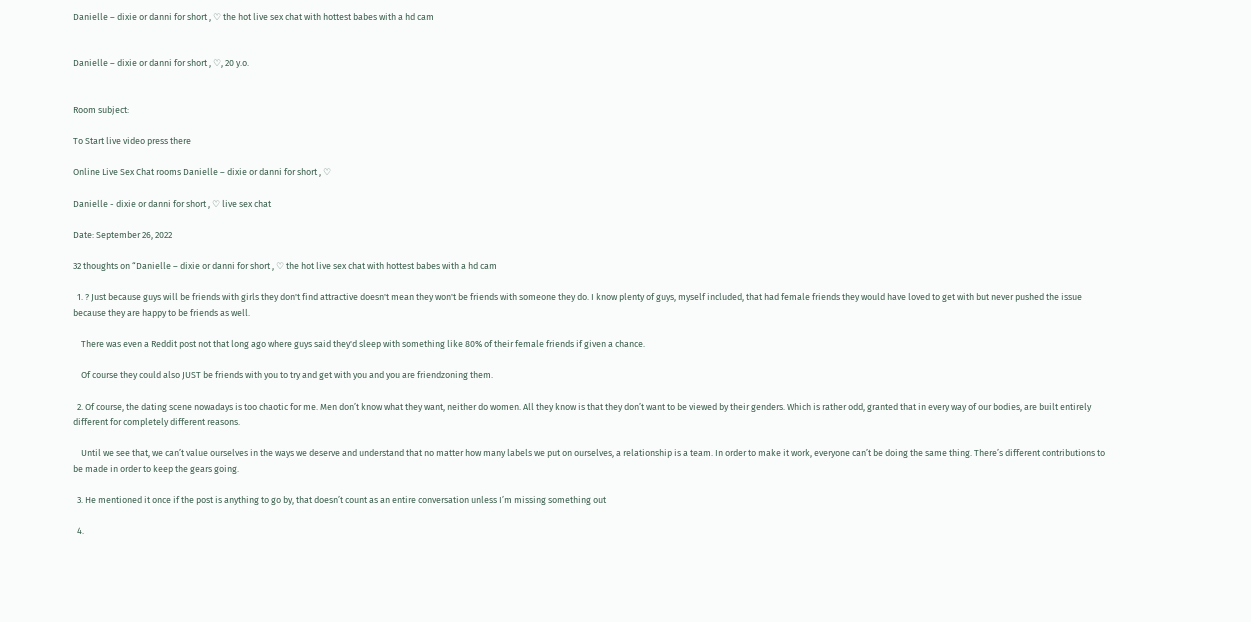Danielle – dixie or danni for short , ♡ the hot live sex chat with hottest babes with a hd cam


Danielle – dixie or danni for short , ♡, 20 y.o.


Room subject:

To Start live video press there

Online Live Sex Chat rooms Danielle – dixie or danni for short , ♡

Danielle - dixie or danni for short , ♡ live sex chat

Date: September 26, 2022

32 thoughts on “Danielle – dixie or danni for short , ♡ the hot live sex chat with hottest babes with a hd cam

  1. ? Just because guys will be friends with girls they don't find attractive doesn't mean they won't be friends with someone they do. I know plenty of guys, myself included, that had female friends they would have loved to get with but never pushed the issue because they are happy to be friends as well.

    There was even a Reddit post not that long ago where guys said they'd sleep with something like 80% of their female friends if given a chance.

    Of course they could also JUST be friends with you to try and get with you and you are friendzoning them.

  2. Of course, the dating scene nowadays is too chaotic for me. Men don’t know what they want, neither do women. All they know is that they don’t want to be viewed by their genders. Which is rather odd, granted that in every way of our bodies, are built entirely different for completely different reasons.

    Until we see that, we can’t value ourselves in the ways we deserve and understand that no matter how many labels we put on ourselves, a relationship is a team. In order to make it work, everyone can’t be doing the same thing. There’s different contributions to be made in order to keep the gears going.

  3. He mentioned it once if the post is anything to go by, that doesn’t count as an entire conversation unless I’m missing something out

  4.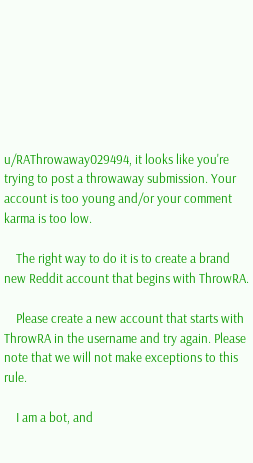u/RAThrowaway029494, it looks like you're trying to post a throwaway submission. Your account is too young and/or your comment karma is too low.

    The right way to do it is to create a brand new Reddit account that begins with ThrowRA.

    Please create a new account that starts with ThrowRA in the username and try again. Please note that we will not make exceptions to this rule.

    I am a bot, and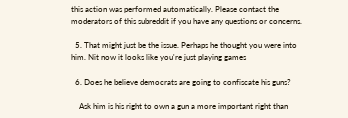this action was performed automatically. Please contact the moderators of this subreddit if you have any questions or concerns.

  5. That might just be the issue. Perhaps he thought you were into him. Nit now it looks like you're just playing games

  6. Does he believe democrats are going to confiscate his guns?

    Ask him is his right to own a gun a more important right than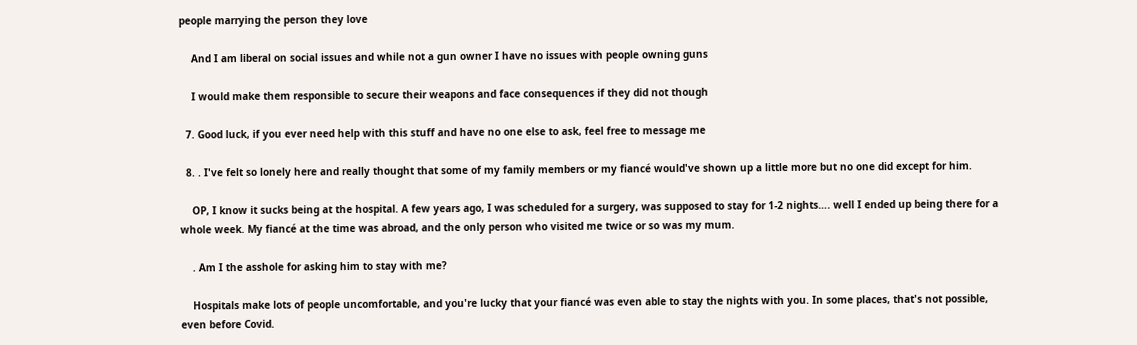people marrying the person they love

    And I am liberal on social issues and while not a gun owner I have no issues with people owning guns

    I would make them responsible to secure their weapons and face consequences if they did not though

  7. Good luck, if you ever need help with this stuff and have no one else to ask, feel free to message me

  8. . I've felt so lonely here and really thought that some of my family members or my fiancé would've shown up a little more but no one did except for him.

    OP, I know it sucks being at the hospital. A few years ago, I was scheduled for a surgery, was supposed to stay for 1-2 nights…. well I ended up being there for a whole week. My fiancé at the time was abroad, and the only person who visited me twice or so was my mum.

    . Am I the asshole for asking him to stay with me?

    Hospitals make lots of people uncomfortable, and you're lucky that your fiancé was even able to stay the nights with you. In some places, that's not possible, even before Covid.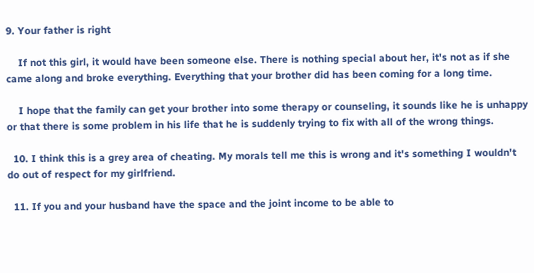9. Your father is right

    If not this girl, it would have been someone else. There is nothing special about her, it's not as if she came along and broke everything. Everything that your brother did has been coming for a long time.

    I hope that the family can get your brother into some therapy or counseling, it sounds like he is unhappy or that there is some problem in his life that he is suddenly trying to fix with all of the wrong things.

  10. I think this is a grey area of cheating. My morals tell me this is wrong and it's something I wouldn't do out of respect for my girlfriend.

  11. If you and your husband have the space and the joint income to be able to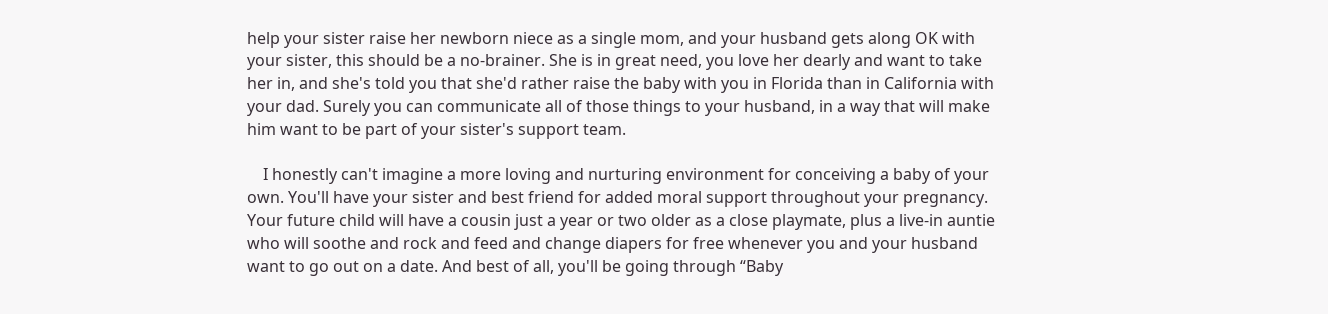help your sister raise her newborn niece as a single mom, and your husband gets along OK with your sister, this should be a no-brainer. She is in great need, you love her dearly and want to take her in, and she's told you that she'd rather raise the baby with you in Florida than in California with your dad. Surely you can communicate all of those things to your husband, in a way that will make him want to be part of your sister's support team.

    I honestly can't imagine a more loving and nurturing environment for conceiving a baby of your own. You'll have your sister and best friend for added moral support throughout your pregnancy. Your future child will have a cousin just a year or two older as a close playmate, plus a live-in auntie who will soothe and rock and feed and change diapers for free whenever you and your husband want to go out on a date. And best of all, you'll be going through “Baby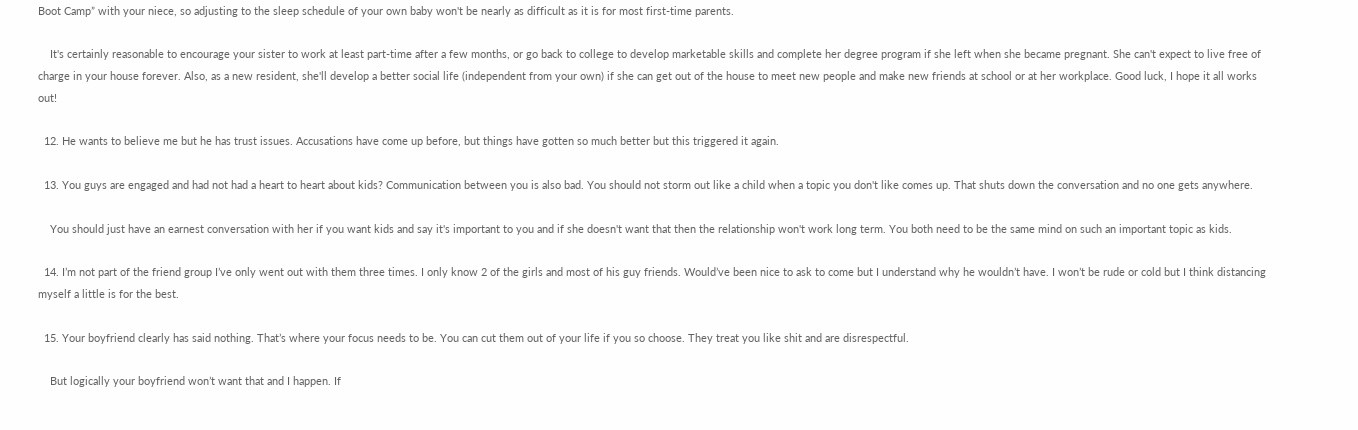Boot Camp” with your niece, so adjusting to the sleep schedule of your own baby won't be nearly as difficult as it is for most first-time parents.

    It's certainly reasonable to encourage your sister to work at least part-time after a few months, or go back to college to develop marketable skills and complete her degree program if she left when she became pregnant. She can't expect to live free of charge in your house forever. Also, as a new resident, she'll develop a better social life (independent from your own) if she can get out of the house to meet new people and make new friends at school or at her workplace. Good luck, I hope it all works out!

  12. He wants to believe me but he has trust issues. Accusations have come up before, but things have gotten so much better but this triggered it again.

  13. You guys are engaged and had not had a heart to heart about kids? Communication between you is also bad. You should not storm out like a child when a topic you don't like comes up. That shuts down the conversation and no one gets anywhere.

    You should just have an earnest conversation with her if you want kids and say it's important to you and if she doesn't want that then the relationship won't work long term. You both need to be the same mind on such an important topic as kids.

  14. I’m not part of the friend group I’ve only went out with them three times. I only know 2 of the girls and most of his guy friends. Would’ve been nice to ask to come but I understand why he wouldn’t have. I won’t be rude or cold but I think distancing myself a little is for the best.

  15. Your boyfriend clearly has said nothing. That’s where your focus needs to be. You can cut them out of your life if you so choose. They treat you like shit and are disrespectful.

    But logically your boyfriend won’t want that and I happen. If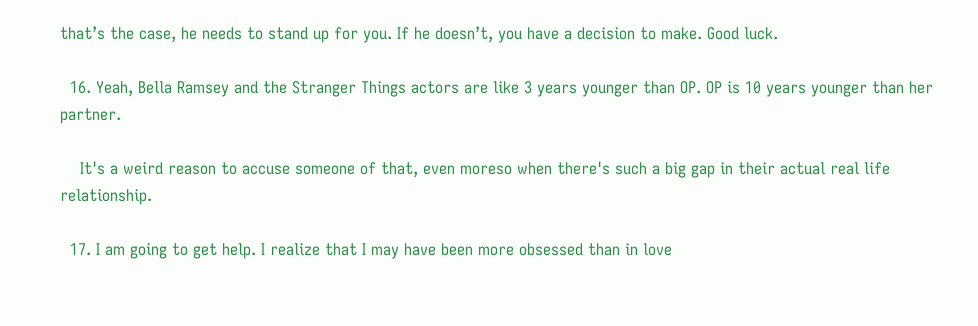that’s the case, he needs to stand up for you. If he doesn’t, you have a decision to make. Good luck.

  16. Yeah, Bella Ramsey and the Stranger Things actors are like 3 years younger than OP. OP is 10 years younger than her partner.

    It's a weird reason to accuse someone of that, even moreso when there's such a big gap in their actual real life relationship.

  17. I am going to get help. I realize that I may have been more obsessed than in love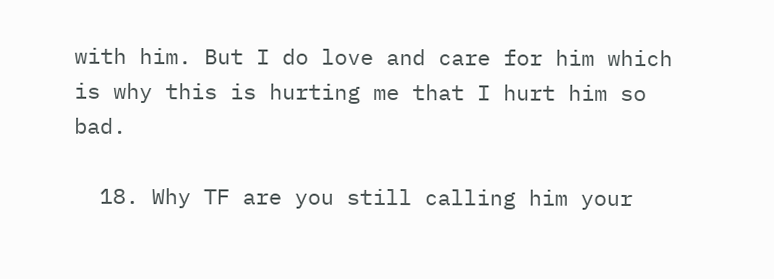with him. But I do love and care for him which is why this is hurting me that I hurt him so bad.

  18. Why TF are you still calling him your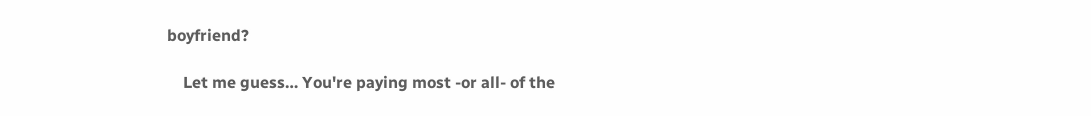boyfriend?

    Let me guess… You're paying most -or all- of the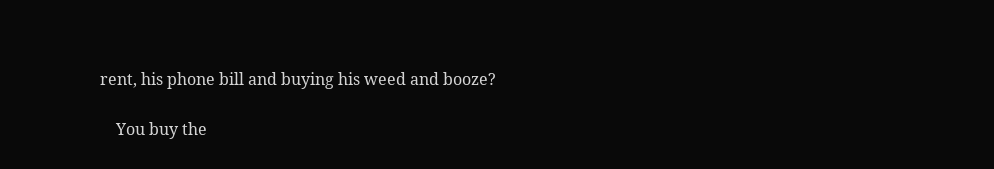rent, his phone bill and buying his weed and booze?

    You buy the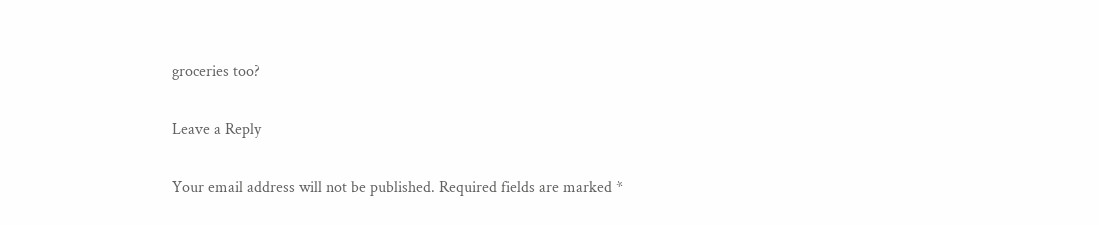groceries too?

Leave a Reply

Your email address will not be published. Required fields are marked *